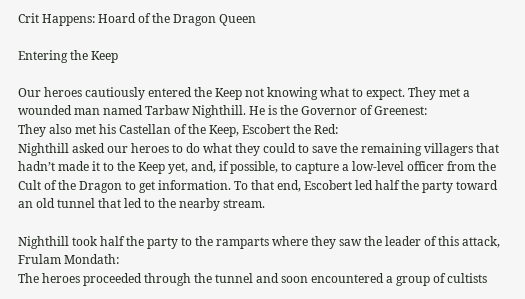Crit Happens: Hoard of the Dragon Queen

Entering the Keep

Our heroes cautiously entered the Keep not knowing what to expect. They met a wounded man named Tarbaw Nighthill. He is the Governor of Greenest:
They also met his Castellan of the Keep, Escobert the Red:
Nighthill asked our heroes to do what they could to save the remaining villagers that hadn’t made it to the Keep yet, and, if possible, to capture a low-level officer from the Cult of the Dragon to get information. To that end, Escobert led half the party toward an old tunnel that led to the nearby stream.

Nighthill took half the party to the ramparts where they saw the leader of this attack, Frulam Mondath:
The heroes proceeded through the tunnel and soon encountered a group of cultists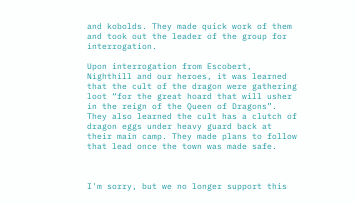and kobolds. They made quick work of them and took out the leader of the group for interrogation.

Upon interrogation from Escobert, Nighthill and our heroes, it was learned that the cult of the dragon were gathering loot “for the great hoard that will usher in the reign of the Queen of Dragons”. They also learned the cult has a clutch of dragon eggs under heavy guard back at their main camp. They made plans to follow that lead once the town was made safe.



I'm sorry, but we no longer support this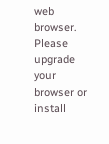web browser. Please upgrade your browser or install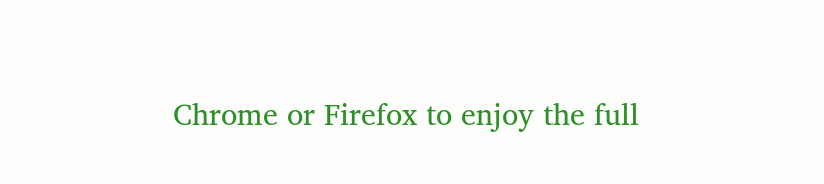Chrome or Firefox to enjoy the full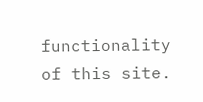functionality of this site.